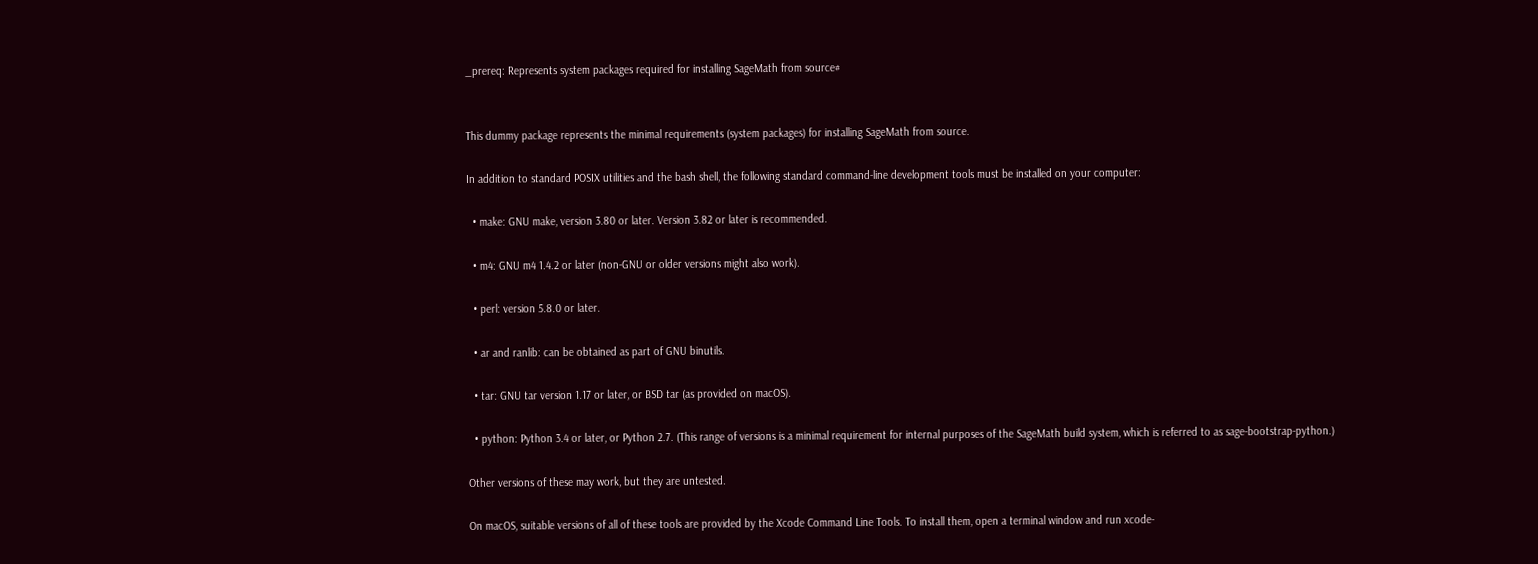_prereq: Represents system packages required for installing SageMath from source#


This dummy package represents the minimal requirements (system packages) for installing SageMath from source.

In addition to standard POSIX utilities and the bash shell, the following standard command-line development tools must be installed on your computer:

  • make: GNU make, version 3.80 or later. Version 3.82 or later is recommended.

  • m4: GNU m4 1.4.2 or later (non-GNU or older versions might also work).

  • perl: version 5.8.0 or later.

  • ar and ranlib: can be obtained as part of GNU binutils.

  • tar: GNU tar version 1.17 or later, or BSD tar (as provided on macOS).

  • python: Python 3.4 or later, or Python 2.7. (This range of versions is a minimal requirement for internal purposes of the SageMath build system, which is referred to as sage-bootstrap-python.)

Other versions of these may work, but they are untested.

On macOS, suitable versions of all of these tools are provided by the Xcode Command Line Tools. To install them, open a terminal window and run xcode-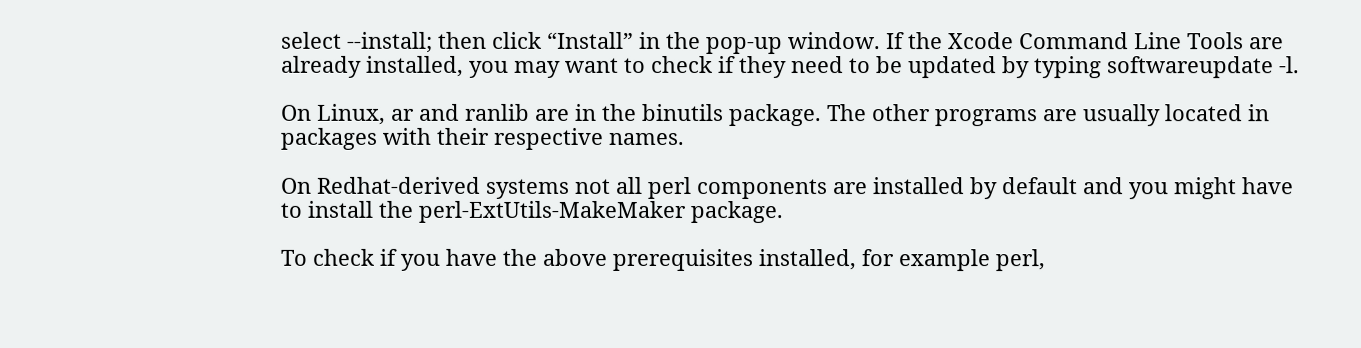select --install; then click “Install” in the pop-up window. If the Xcode Command Line Tools are already installed, you may want to check if they need to be updated by typing softwareupdate -l.

On Linux, ar and ranlib are in the binutils package. The other programs are usually located in packages with their respective names.

On Redhat-derived systems not all perl components are installed by default and you might have to install the perl-ExtUtils-MakeMaker package.

To check if you have the above prerequisites installed, for example perl,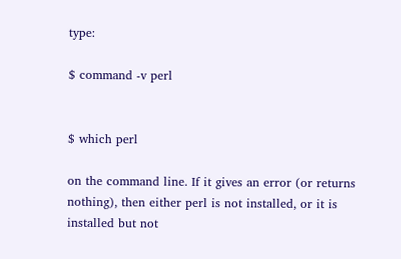type:

$ command -v perl


$ which perl

on the command line. If it gives an error (or returns nothing), then either perl is not installed, or it is installed but not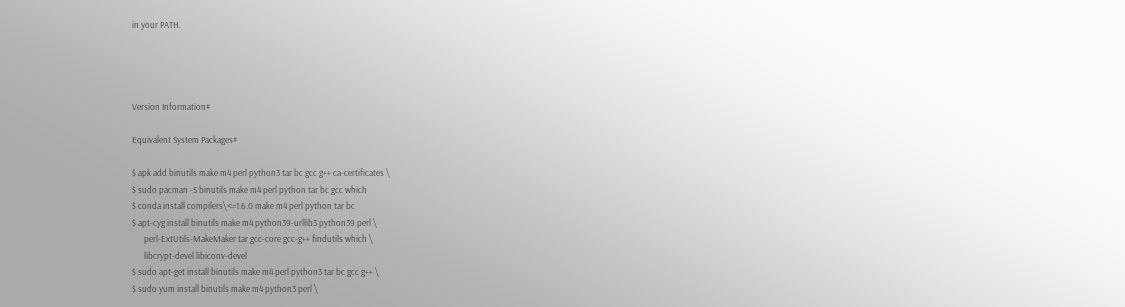in your PATH.




Version Information#

Equivalent System Packages#

$ apk add binutils make m4 perl python3 tar bc gcc g++ ca-certificates \
$ sudo pacman -S binutils make m4 perl python tar bc gcc which
$ conda install compilers\<=1.6.0 make m4 perl python tar bc
$ apt-cyg install binutils make m4 python39-urllib3 python39 perl \
      perl-ExtUtils-MakeMaker tar gcc-core gcc-g++ findutils which \
      libcrypt-devel libiconv-devel
$ sudo apt-get install binutils make m4 perl python3 tar bc gcc g++ \
$ sudo yum install binutils make m4 python3 perl \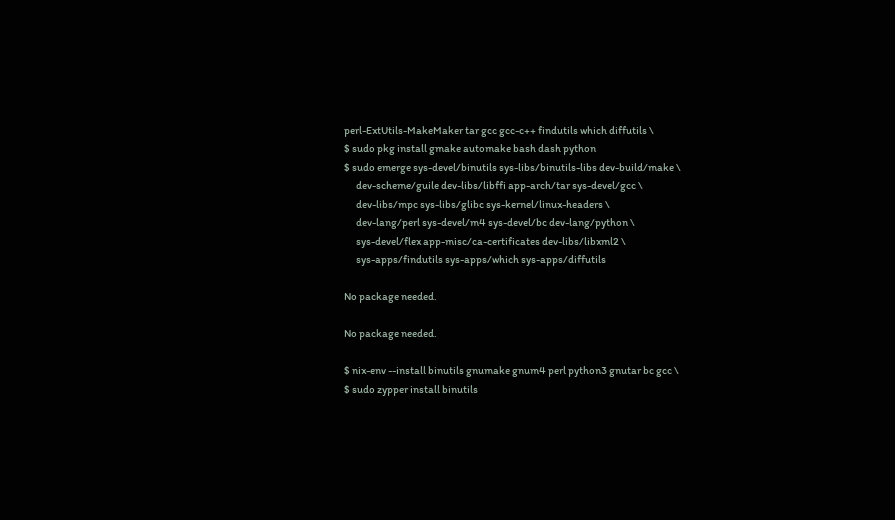perl-ExtUtils-MakeMaker tar gcc gcc-c++ findutils which diffutils \
$ sudo pkg install gmake automake bash dash python
$ sudo emerge sys-devel/binutils sys-libs/binutils-libs dev-build/make \
      dev-scheme/guile dev-libs/libffi app-arch/tar sys-devel/gcc \
      dev-libs/mpc sys-libs/glibc sys-kernel/linux-headers \
      dev-lang/perl sys-devel/m4 sys-devel/bc dev-lang/python \
      sys-devel/flex app-misc/ca-certificates dev-libs/libxml2 \
      sys-apps/findutils sys-apps/which sys-apps/diffutils

No package needed.

No package needed.

$ nix-env --install binutils gnumake gnum4 perl python3 gnutar bc gcc \
$ sudo zypper install binutils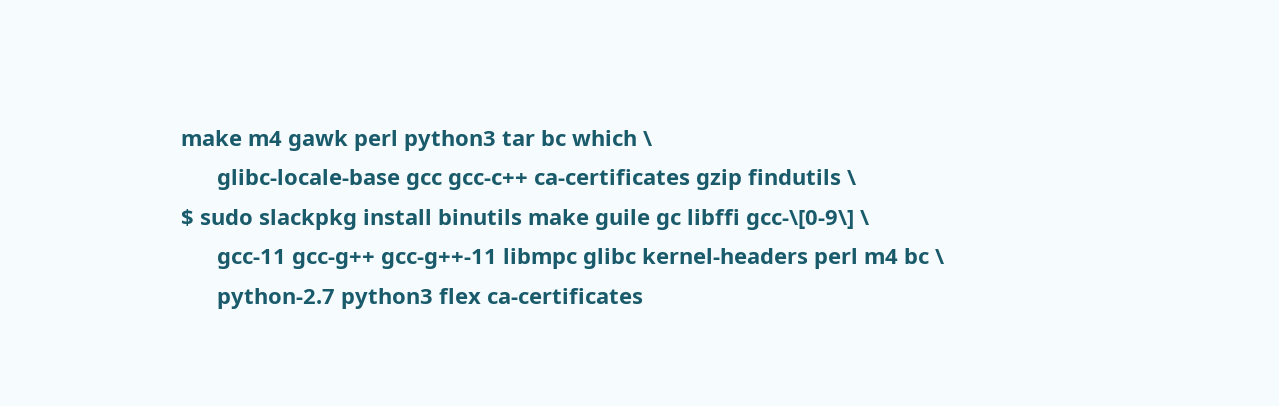make m4 gawk perl python3 tar bc which \
      glibc-locale-base gcc gcc-c++ ca-certificates gzip findutils \
$ sudo slackpkg install binutils make guile gc libffi gcc-\[0-9\] \
      gcc-11 gcc-g++ gcc-g++-11 libmpc glibc kernel-headers perl m4 bc \
      python-2.7 python3 flex ca-certificates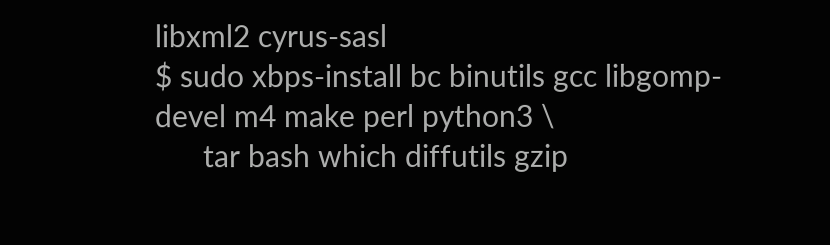libxml2 cyrus-sasl
$ sudo xbps-install bc binutils gcc libgomp-devel m4 make perl python3 \
      tar bash which diffutils gzip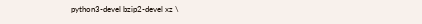python3-devel bzip2-devel xz \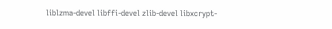liblzma-devel libffi-devel zlib-devel libxcrypt-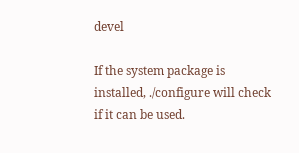devel

If the system package is installed, ./configure will check if it can be used.